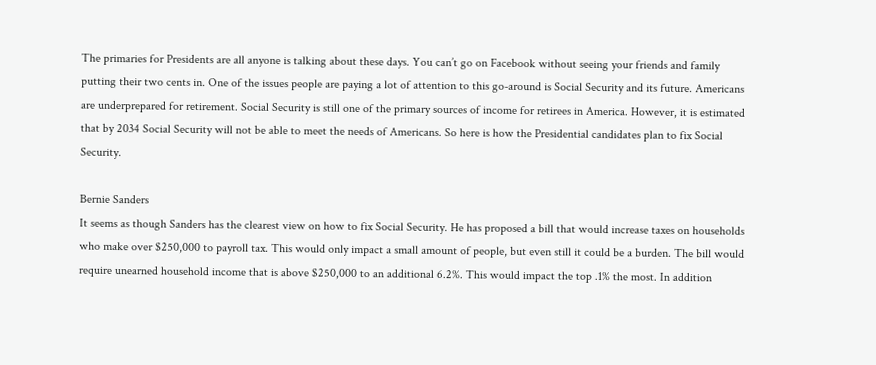The primaries for Presidents are all anyone is talking about these days. You can’t go on Facebook without seeing your friends and family putting their two cents in. One of the issues people are paying a lot of attention to this go-around is Social Security and its future. Americans are underprepared for retirement. Social Security is still one of the primary sources of income for retirees in America. However, it is estimated that by 2034 Social Security will not be able to meet the needs of Americans. So here is how the Presidential candidates plan to fix Social Security.

Bernie Sanders
It seems as though Sanders has the clearest view on how to fix Social Security. He has proposed a bill that would increase taxes on households who make over $250,000 to payroll tax. This would only impact a small amount of people, but even still it could be a burden. The bill would require unearned household income that is above $250,000 to an additional 6.2%. This would impact the top .1% the most. In addition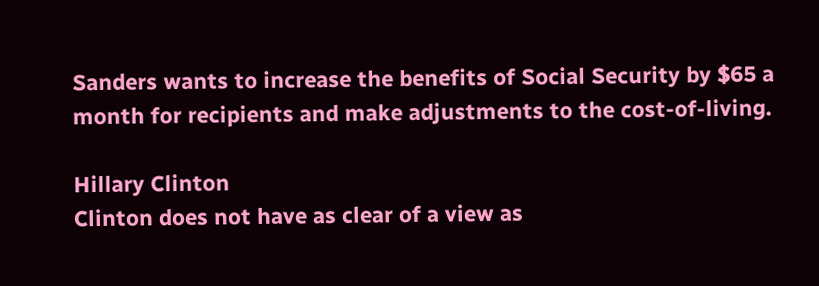Sanders wants to increase the benefits of Social Security by $65 a month for recipients and make adjustments to the cost-of-living.

Hillary Clinton
Clinton does not have as clear of a view as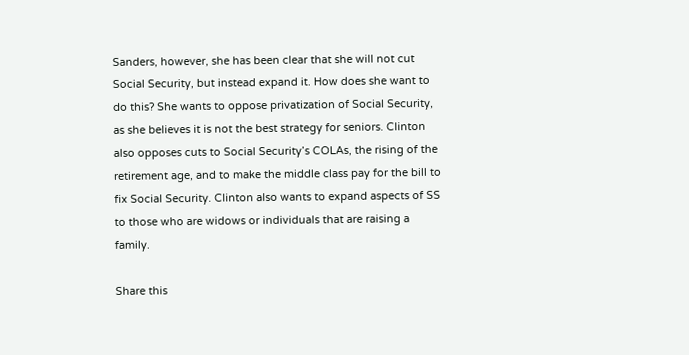Sanders, however, she has been clear that she will not cut Social Security, but instead expand it. How does she want to do this? She wants to oppose privatization of Social Security, as she believes it is not the best strategy for seniors. Clinton also opposes cuts to Social Security’s COLAs, the rising of the retirement age, and to make the middle class pay for the bill to fix Social Security. Clinton also wants to expand aspects of SS to those who are widows or individuals that are raising a family.

Share this